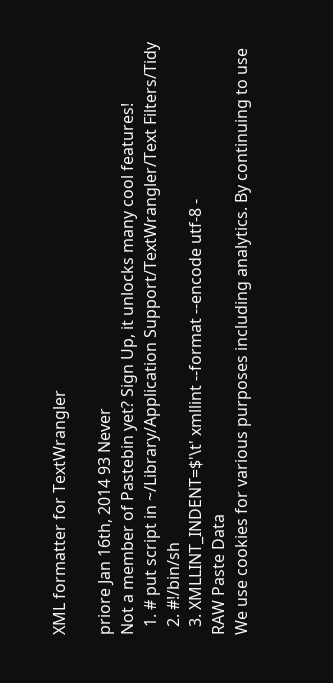XML formatter for TextWrangler

priore Jan 16th, 2014 93 Never
Not a member of Pastebin yet? Sign Up, it unlocks many cool features!
  1. # put script in ~/Library/Application Support/TextWrangler/Text Filters/Tidy
  2. #!/bin/sh
  3. XMLLINT_INDENT=$'\t' xmllint --format --encode utf-8 -
RAW Paste Data
We use cookies for various purposes including analytics. By continuing to use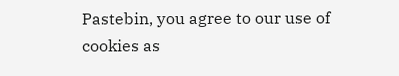Pastebin, you agree to our use of cookies as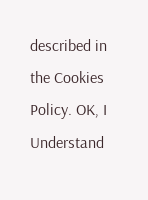described in the Cookies Policy. OK, I Understand